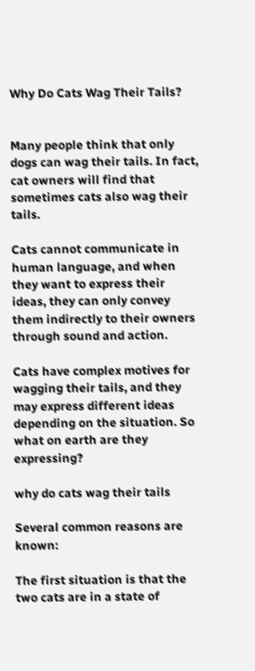Why Do Cats Wag Their Tails?


Many people think that only dogs can wag their tails. In fact, cat owners will find that sometimes cats also wag their tails.

Cats cannot communicate in human language, and when they want to express their ideas, they can only convey them indirectly to their owners through sound and action.

Cats have complex motives for wagging their tails, and they may express different ideas depending on the situation. So what on earth are they expressing?

why do cats wag their tails

Several common reasons are known:

The first situation is that the two cats are in a state of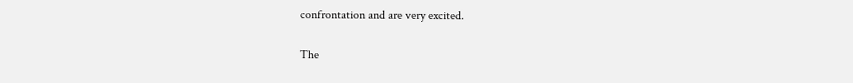confrontation and are very excited.

The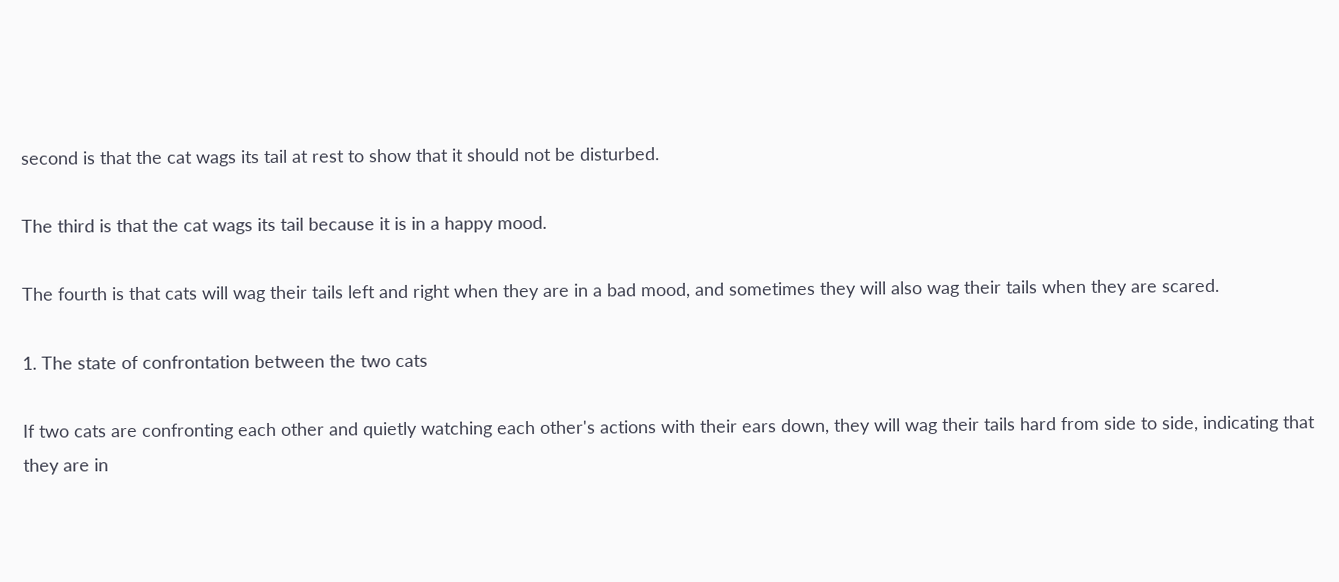second is that the cat wags its tail at rest to show that it should not be disturbed.

The third is that the cat wags its tail because it is in a happy mood.

The fourth is that cats will wag their tails left and right when they are in a bad mood, and sometimes they will also wag their tails when they are scared.

1. The state of confrontation between the two cats

If two cats are confronting each other and quietly watching each other's actions with their ears down, they will wag their tails hard from side to side, indicating that they are in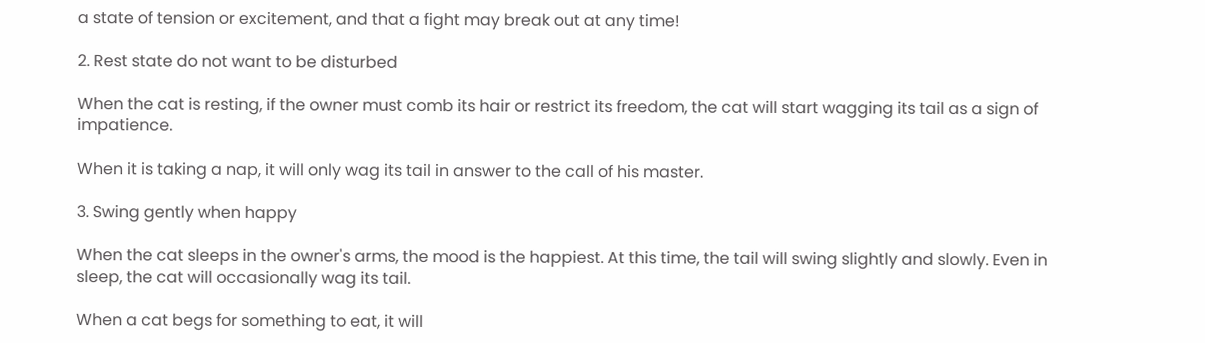a state of tension or excitement, and that a fight may break out at any time!

2. Rest state do not want to be disturbed

When the cat is resting, if the owner must comb its hair or restrict its freedom, the cat will start wagging its tail as a sign of impatience.

When it is taking a nap, it will only wag its tail in answer to the call of his master.

3. Swing gently when happy

When the cat sleeps in the owner's arms, the mood is the happiest. At this time, the tail will swing slightly and slowly. Even in sleep, the cat will occasionally wag its tail.

When a cat begs for something to eat, it will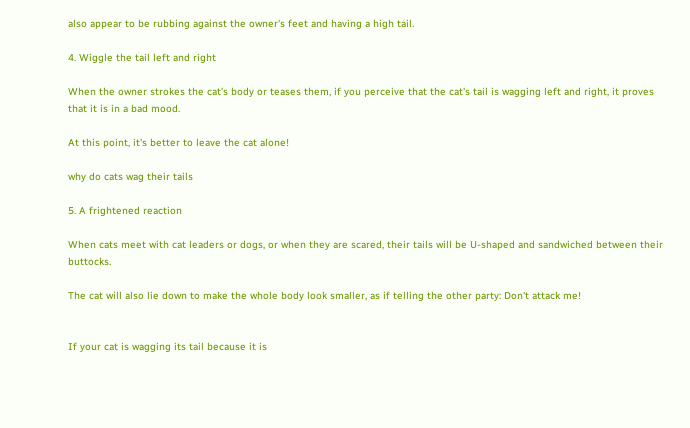also appear to be rubbing against the owner's feet and having a high tail.

4. Wiggle the tail left and right

When the owner strokes the cat's body or teases them, if you perceive that the cat's tail is wagging left and right, it proves that it is in a bad mood.

At this point, it's better to leave the cat alone!

why do cats wag their tails

5. A frightened reaction

When cats meet with cat leaders or dogs, or when they are scared, their tails will be U-shaped and sandwiched between their buttocks.

The cat will also lie down to make the whole body look smaller, as if telling the other party: Don't attack me!


If your cat is wagging its tail because it is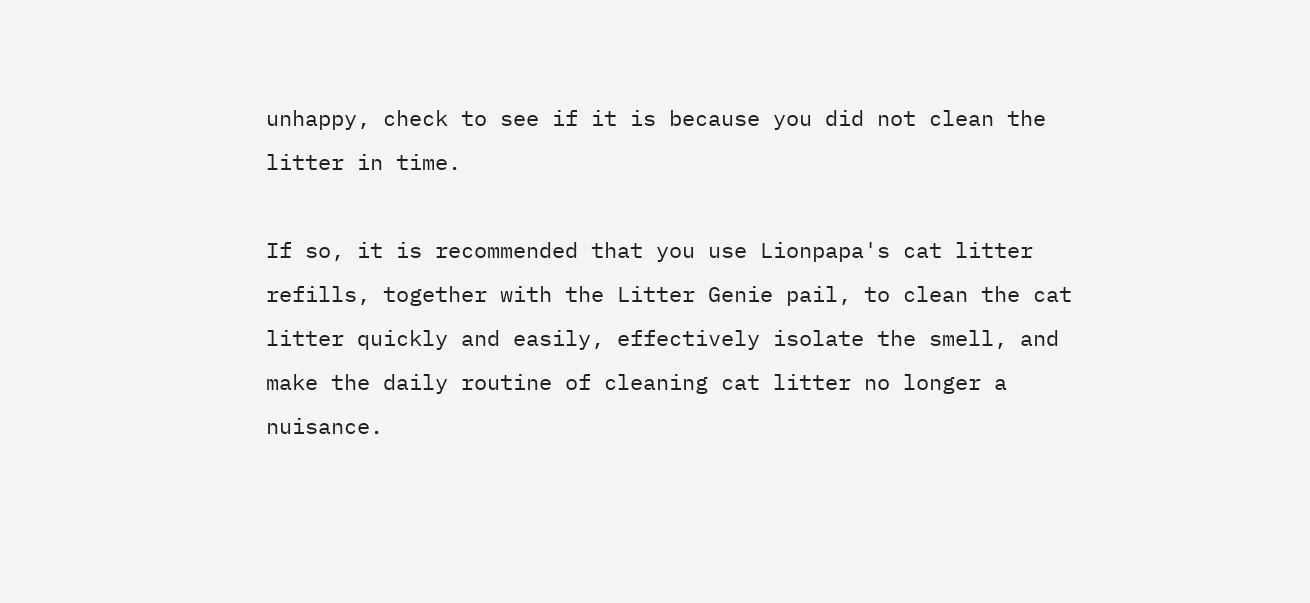unhappy, check to see if it is because you did not clean the litter in time.

If so, it is recommended that you use Lionpapa's cat litter refills, together with the Litter Genie pail, to clean the cat litter quickly and easily, effectively isolate the smell, and make the daily routine of cleaning cat litter no longer a nuisance.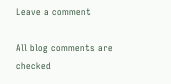Leave a comment

All blog comments are checked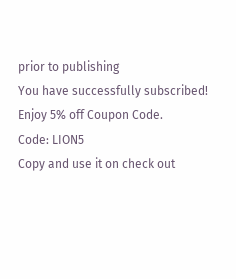prior to publishing
You have successfully subscribed!
Enjoy 5% off Coupon Code.
Code: LION5
Copy and use it on check out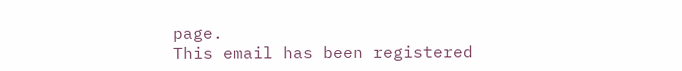page.
This email has been registered